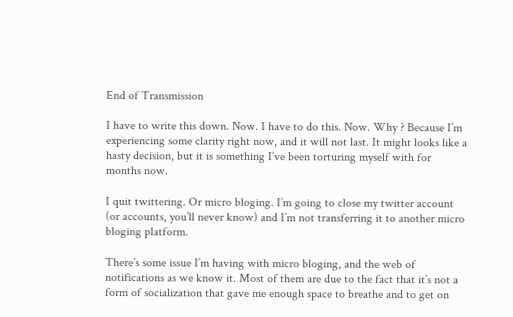End of Transmission

I have to write this down. Now. I have to do this. Now. Why ? Because I’m experiencing some clarity right now, and it will not last. It might looks like a hasty decision, but it is something I’ve been torturing myself with for months now.

I quit twittering. Or micro bloging. I’m going to close my twitter account (or accounts, you’ll never know) and I’m not transferring it to another micro bloging platform.

There’s some issue I’m having with micro bloging, and the web of notifications as we know it. Most of them are due to the fact that it’s not a form of socialization that gave me enough space to breathe and to get on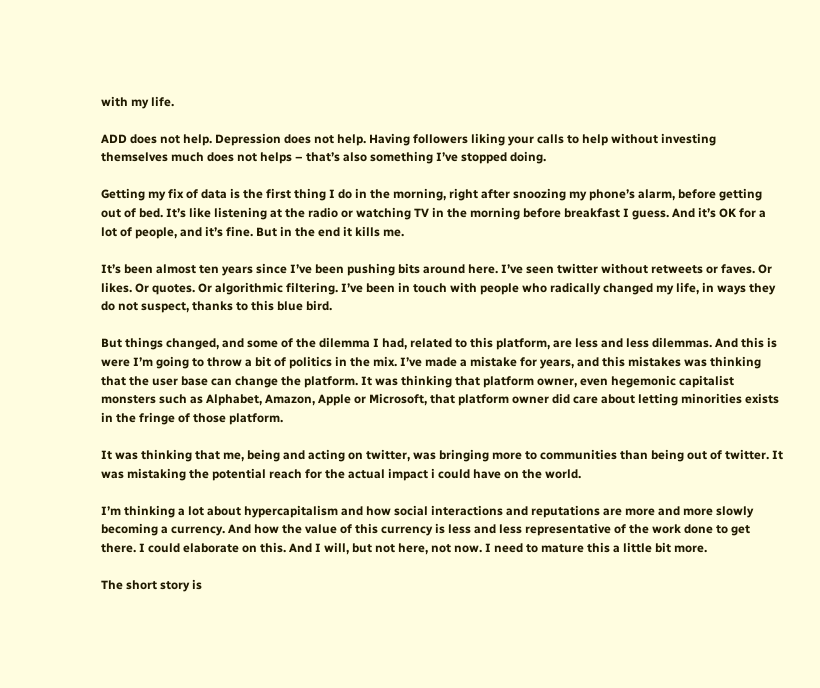with my life.

ADD does not help. Depression does not help. Having followers liking your calls to help without investing themselves much does not helps – that’s also something I’ve stopped doing.

Getting my fix of data is the first thing I do in the morning, right after snoozing my phone’s alarm, before getting out of bed. It’s like listening at the radio or watching TV in the morning before breakfast I guess. And it’s OK for a lot of people, and it’s fine. But in the end it kills me.

It’s been almost ten years since I’ve been pushing bits around here. I’ve seen twitter without retweets or faves. Or likes. Or quotes. Or algorithmic filtering. I’ve been in touch with people who radically changed my life, in ways they do not suspect, thanks to this blue bird.

But things changed, and some of the dilemma I had, related to this platform, are less and less dilemmas. And this is were I’m going to throw a bit of politics in the mix. I’ve made a mistake for years, and this mistakes was thinking that the user base can change the platform. It was thinking that platform owner, even hegemonic capitalist monsters such as Alphabet, Amazon, Apple or Microsoft, that platform owner did care about letting minorities exists in the fringe of those platform.

It was thinking that me, being and acting on twitter, was bringing more to communities than being out of twitter. It was mistaking the potential reach for the actual impact i could have on the world.

I’m thinking a lot about hypercapitalism and how social interactions and reputations are more and more slowly becoming a currency. And how the value of this currency is less and less representative of the work done to get there. I could elaborate on this. And I will, but not here, not now. I need to mature this a little bit more.

The short story is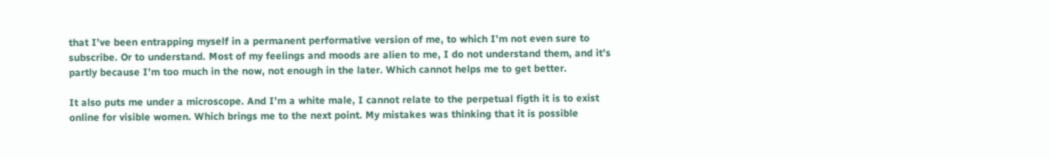that I’ve been entrapping myself in a permanent performative version of me, to which I’m not even sure to subscribe. Or to understand. Most of my feelings and moods are alien to me, I do not understand them, and it’s partly because I’m too much in the now, not enough in the later. Which cannot helps me to get better.

It also puts me under a microscope. And I’m a white male, I cannot relate to the perpetual figth it is to exist online for visible women. Which brings me to the next point. My mistakes was thinking that it is possible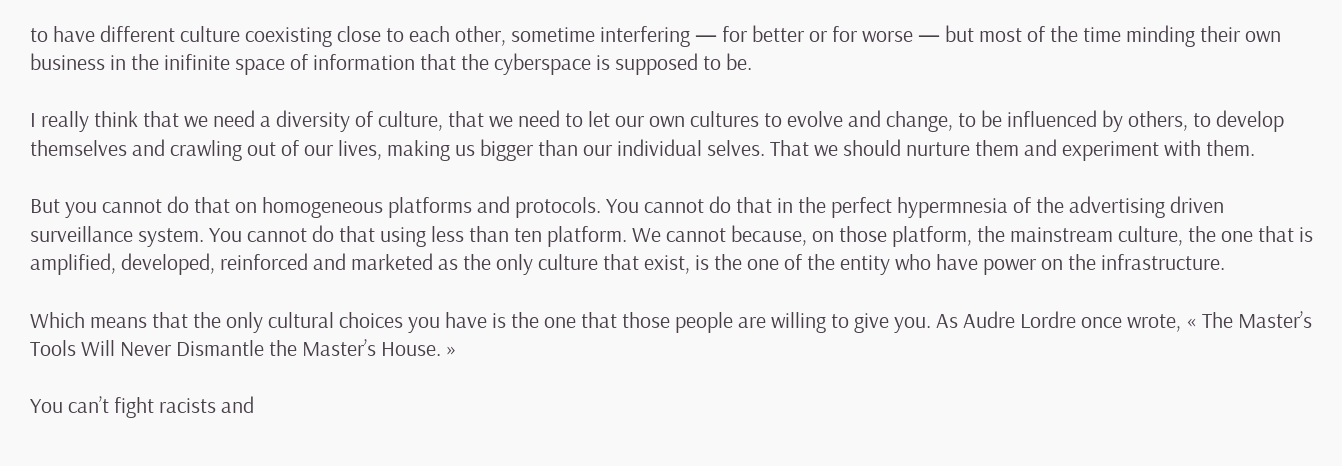to have different culture coexisting close to each other, sometime interfering — for better or for worse — but most of the time minding their own business in the inifinite space of information that the cyberspace is supposed to be.

I really think that we need a diversity of culture, that we need to let our own cultures to evolve and change, to be influenced by others, to develop themselves and crawling out of our lives, making us bigger than our individual selves. That we should nurture them and experiment with them.

But you cannot do that on homogeneous platforms and protocols. You cannot do that in the perfect hypermnesia of the advertising driven surveillance system. You cannot do that using less than ten platform. We cannot because, on those platform, the mainstream culture, the one that is amplified, developed, reinforced and marketed as the only culture that exist, is the one of the entity who have power on the infrastructure.

Which means that the only cultural choices you have is the one that those people are willing to give you. As Audre Lordre once wrote, « The Master’s Tools Will Never Dismantle the Master’s House. »

You can’t fight racists and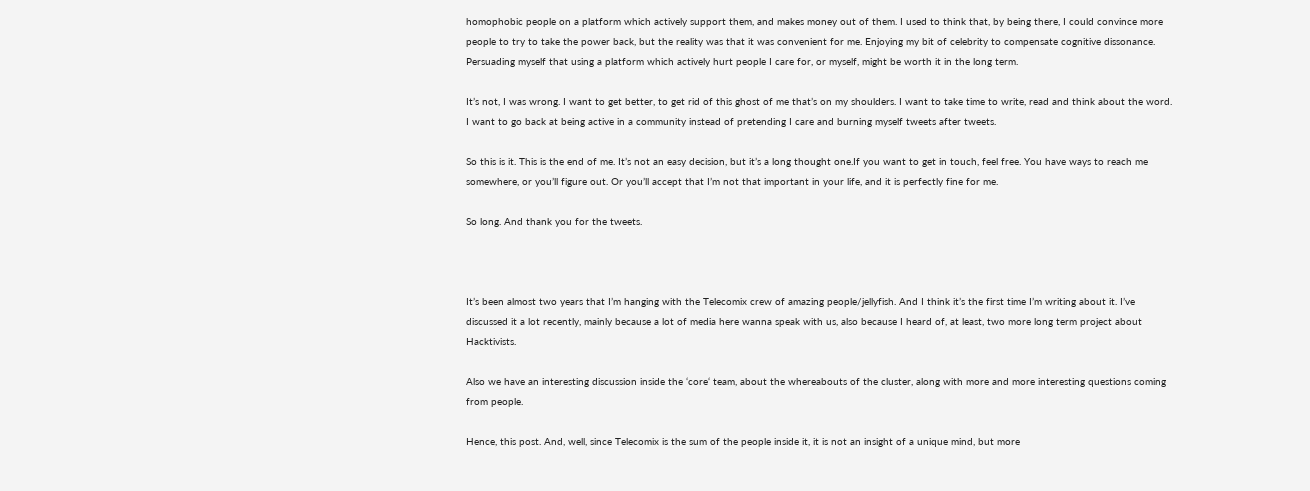homophobic people on a platform which actively support them, and makes money out of them. I used to think that, by being there, I could convince more people to try to take the power back, but the reality was that it was convenient for me. Enjoying my bit of celebrity to compensate cognitive dissonance. Persuading myself that using a platform which actively hurt people I care for, or myself, might be worth it in the long term.

It’s not, I was wrong. I want to get better, to get rid of this ghost of me that’s on my shoulders. I want to take time to write, read and think about the word. I want to go back at being active in a community instead of pretending I care and burning myself tweets after tweets.

So this is it. This is the end of me. It’s not an easy decision, but it’s a long thought one.If you want to get in touch, feel free. You have ways to reach me somewhere, or you’ll figure out. Or you’ll accept that I’m not that important in your life, and it is perfectly fine for me.

So long. And thank you for the tweets.



It’s been almost two years that I’m hanging with the Telecomix crew of amazing people/jellyfish. And I think it’s the first time I’m writing about it. I’ve discussed it a lot recently, mainly because a lot of media here wanna speak with us, also because I heard of, at least, two more long term project about Hacktivists.

Also we have an interesting discussion inside the ‘core‘ team, about the whereabouts of the cluster, along with more and more interesting questions coming from people.

Hence, this post. And, well, since Telecomix is the sum of the people inside it, it is not an insight of a unique mind, but more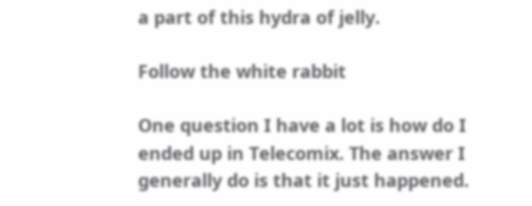a part of this hydra of jelly.

Follow the white rabbit

One question I have a lot is how do I ended up in Telecomix. The answer I generally do is that it just happened.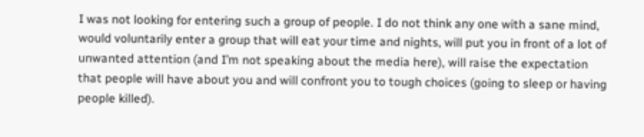I was not looking for entering such a group of people. I do not think any one with a sane mind, would voluntarily enter a group that will eat your time and nights, will put you in front of a lot of unwanted attention (and I’m not speaking about the media here), will raise the expectation that people will have about you and will confront you to tough choices (going to sleep or having people killed).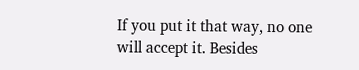If you put it that way, no one will accept it. Besides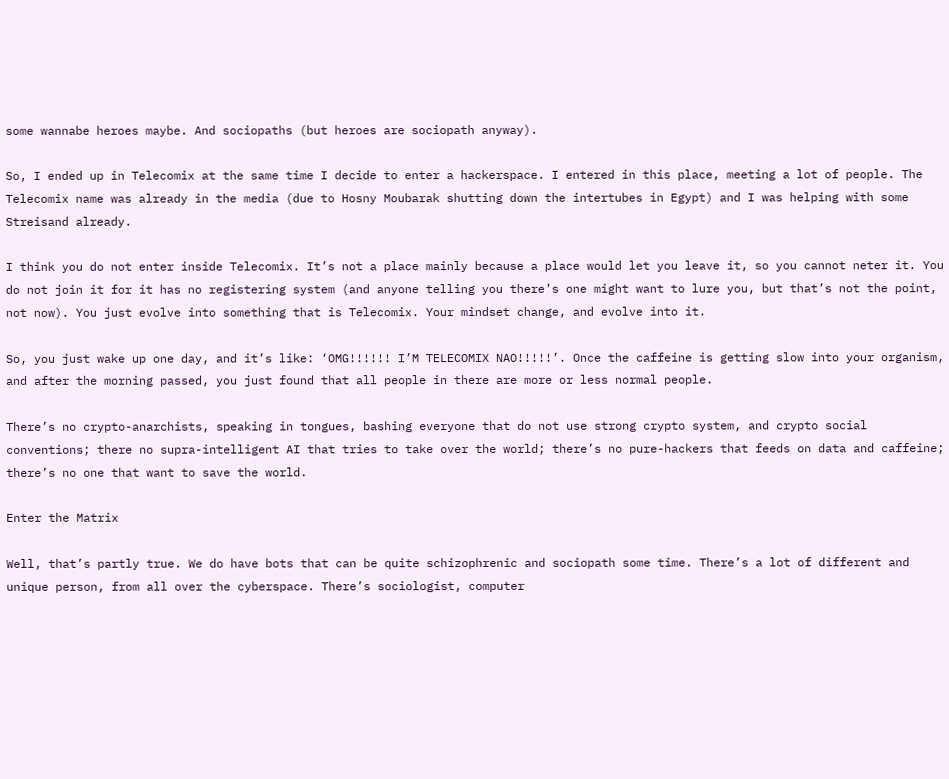some wannabe heroes maybe. And sociopaths (but heroes are sociopath anyway).

So, I ended up in Telecomix at the same time I decide to enter a hackerspace. I entered in this place, meeting a lot of people. The Telecomix name was already in the media (due to Hosny Moubarak shutting down the intertubes in Egypt) and I was helping with some Streisand already.

I think you do not enter inside Telecomix. It’s not a place mainly because a place would let you leave it, so you cannot neter it. You do not join it for it has no registering system (and anyone telling you there’s one might want to lure you, but that’s not the point, not now). You just evolve into something that is Telecomix. Your mindset change, and evolve into it.

So, you just wake up one day, and it’s like: ‘OMG!!!!!! I’M TELECOMIX NAO!!!!!’. Once the caffeine is getting slow into your organism, and after the morning passed, you just found that all people in there are more or less normal people.

There’s no crypto-anarchists, speaking in tongues, bashing everyone that do not use strong crypto system, and crypto social conventions; there no supra-intelligent AI that tries to take over the world; there’s no pure-hackers that feeds on data and caffeine; there’s no one that want to save the world.

Enter the Matrix

Well, that’s partly true. We do have bots that can be quite schizophrenic and sociopath some time. There’s a lot of different and unique person, from all over the cyberspace. There’s sociologist, computer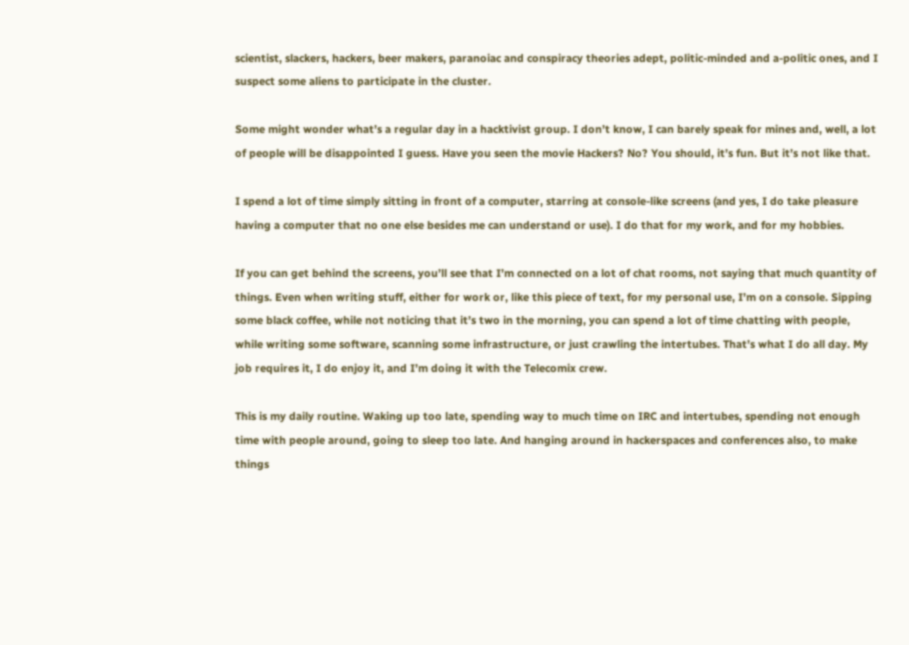scientist, slackers, hackers, beer makers, paranoiac and conspiracy theories adept, politic-minded and a-politic ones, and I suspect some aliens to participate in the cluster.

Some might wonder what’s a regular day in a hacktivist group. I don’t know, I can barely speak for mines and, well, a lot of people will be disappointed I guess. Have you seen the movie Hackers? No? You should, it’s fun. But it’s not like that.

I spend a lot of time simply sitting in front of a computer, starring at console-like screens (and yes, I do take pleasure having a computer that no one else besides me can understand or use). I do that for my work, and for my hobbies.

If you can get behind the screens, you’ll see that I’m connected on a lot of chat rooms, not saying that much quantity of things. Even when writing stuff, either for work or, like this piece of text, for my personal use, I’m on a console. Sipping some black coffee, while not noticing that it’s two in the morning, you can spend a lot of time chatting with people, while writing some software, scanning some infrastructure, or just crawling the intertubes. That’s what I do all day. My job requires it, I do enjoy it, and I’m doing it with the Telecomix crew.

This is my daily routine. Waking up too late, spending way to much time on IRC and intertubes, spending not enough time with people around, going to sleep too late. And hanging around in hackerspaces and conferences also, to make things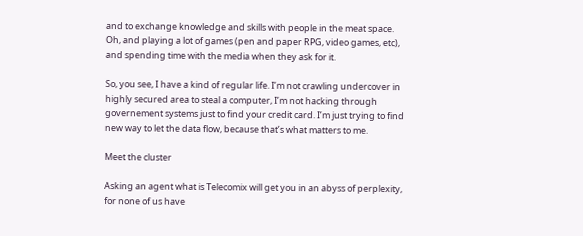and to exchange knowledge and skills with people in the meat space. Oh, and playing a lot of games (pen and paper RPG, video games, etc), and spending time with the media when they ask for it.

So, you see, I have a kind of regular life. I’m not crawling undercover in highly secured area to steal a computer, I’m not hacking through governement systems just to find your credit card. I’m just trying to find new way to let the data flow, because that’s what matters to me.

Meet the cluster

Asking an agent what is Telecomix will get you in an abyss of perplexity, for none of us have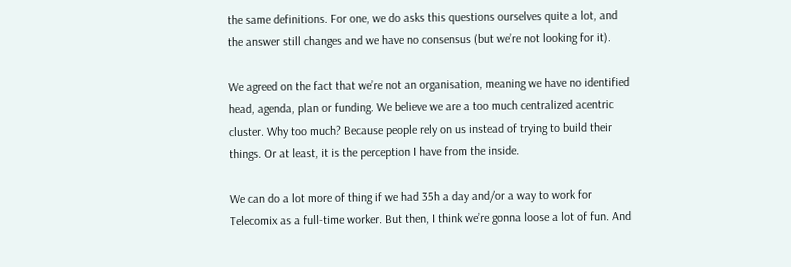the same definitions. For one, we do asks this questions ourselves quite a lot, and the answer still changes and we have no consensus (but we’re not looking for it).

We agreed on the fact that we’re not an organisation, meaning we have no identified head, agenda, plan or funding. We believe we are a too much centralized acentric cluster. Why too much? Because people rely on us instead of trying to build their things. Or at least, it is the perception I have from the inside.

We can do a lot more of thing if we had 35h a day and/or a way to work for Telecomix as a full-time worker. But then, I think we’re gonna loose a lot of fun. And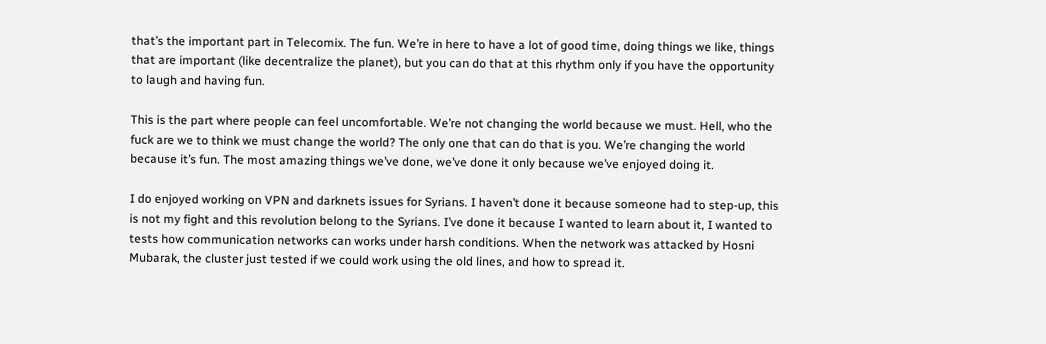that’s the important part in Telecomix. The fun. We’re in here to have a lot of good time, doing things we like, things that are important (like decentralize the planet), but you can do that at this rhythm only if you have the opportunity to laugh and having fun.

This is the part where people can feel uncomfortable. We’re not changing the world because we must. Hell, who the fuck are we to think we must change the world? The only one that can do that is you. We’re changing the world because it’s fun. The most amazing things we’ve done, we’ve done it only because we’ve enjoyed doing it.

I do enjoyed working on VPN and darknets issues for Syrians. I haven’t done it because someone had to step-up, this is not my fight and this revolution belong to the Syrians. I’ve done it because I wanted to learn about it, I wanted to tests how communication networks can works under harsh conditions. When the network was attacked by Hosni Mubarak, the cluster just tested if we could work using the old lines, and how to spread it.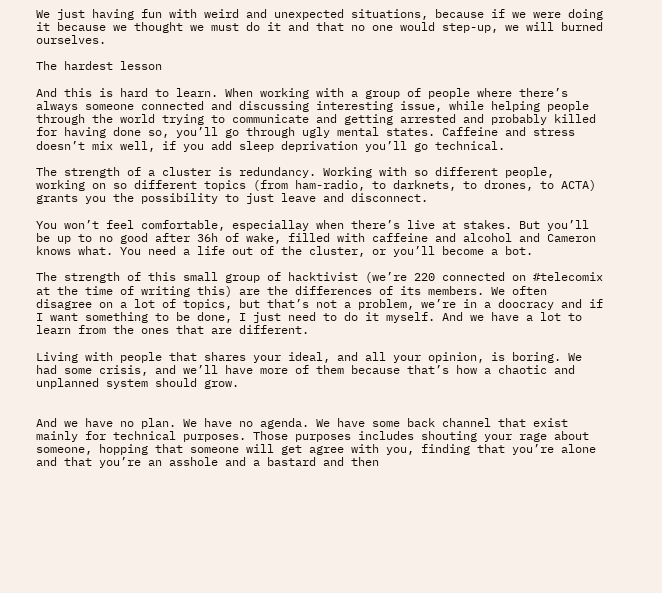We just having fun with weird and unexpected situations, because if we were doing it because we thought we must do it and that no one would step-up, we will burned ourselves.

The hardest lesson

And this is hard to learn. When working with a group of people where there’s always someone connected and discussing interesting issue, while helping people through the world trying to communicate and getting arrested and probably killed for having done so, you’ll go through ugly mental states. Caffeine and stress doesn’t mix well, if you add sleep deprivation you’ll go technical.

The strength of a cluster is redundancy. Working with so different people, working on so different topics (from ham-radio, to darknets, to drones, to ACTA) grants you the possibility to just leave and disconnect.

You won’t feel comfortable, especiallay when there’s live at stakes. But you’ll be up to no good after 36h of wake, filled with caffeine and alcohol and Cameron knows what. You need a life out of the cluster, or you’ll become a bot.

The strength of this small group of hacktivist (we’re 220 connected on #telecomix at the time of writing this) are the differences of its members. We often disagree on a lot of topics, but that’s not a problem, we’re in a doocracy and if I want something to be done, I just need to do it myself. And we have a lot to learn from the ones that are different.

Living with people that shares your ideal, and all your opinion, is boring. We had some crisis, and we’ll have more of them because that’s how a chaotic and unplanned system should grow.


And we have no plan. We have no agenda. We have some back channel that exist mainly for technical purposes. Those purposes includes shouting your rage about someone, hopping that someone will get agree with you, finding that you’re alone and that you’re an asshole and a bastard and then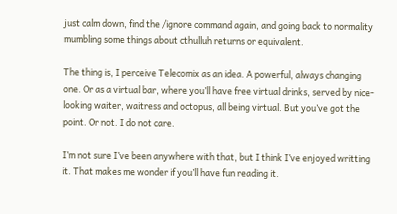just calm down, find the /ignore command again, and going back to normality mumbling some things about cthulluh returns or equivalent.

The thing is, I perceive Telecomix as an idea. A powerful, always changing one. Or as a virtual bar, where you’ll have free virtual drinks, served by nice-looking waiter, waitress and octopus, all being virtual. But you’ve got the point. Or not. I do not care.

I’m not sure I’ve been anywhere with that, but I think I’ve enjoyed writting it. That makes me wonder if you’ll have fun reading it.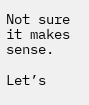Not sure it makes sense.

Let’s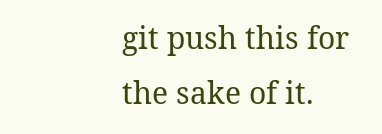git push this for the sake of it.